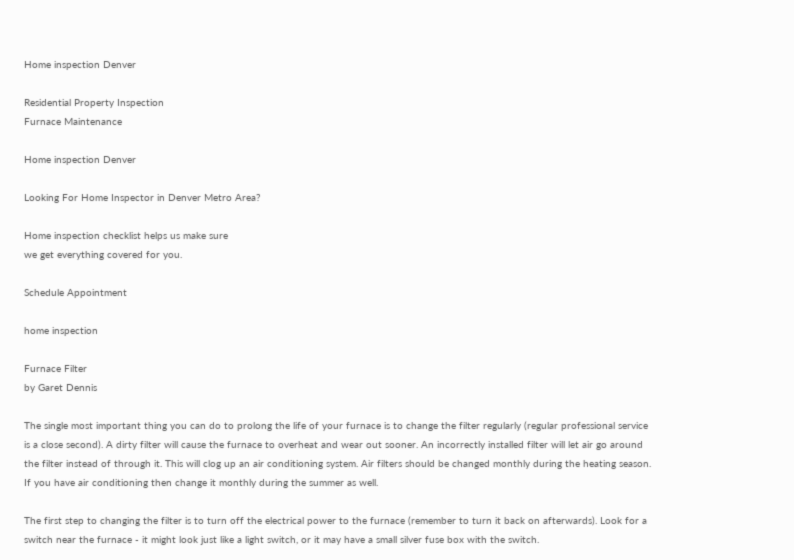Home inspection Denver

Residential Property Inspection
Furnace Maintenance

Home inspection Denver

Looking For Home Inspector in Denver Metro Area?

Home inspection checklist helps us make sure
we get everything covered for you.

Schedule Appointment

home inspection

Furnace Filter
by Garet Dennis

The single most important thing you can do to prolong the life of your furnace is to change the filter regularly (regular professional service is a close second). A dirty filter will cause the furnace to overheat and wear out sooner. An incorrectly installed filter will let air go around the filter instead of through it. This will clog up an air conditioning system. Air filters should be changed monthly during the heating season. If you have air conditioning then change it monthly during the summer as well.

The first step to changing the filter is to turn off the electrical power to the furnace (remember to turn it back on afterwards). Look for a switch near the furnace - it might look just like a light switch, or it may have a small silver fuse box with the switch.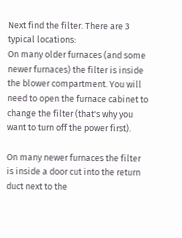Next find the filter. There are 3 typical locations:
On many older furnaces (and some newer furnaces) the filter is inside the blower compartment. You will need to open the furnace cabinet to change the filter (that's why you want to turn off the power first).

On many newer furnaces the filter is inside a door cut into the return duct next to the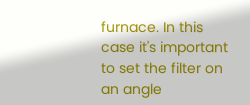furnace. In this case it's important to set the filter on an angle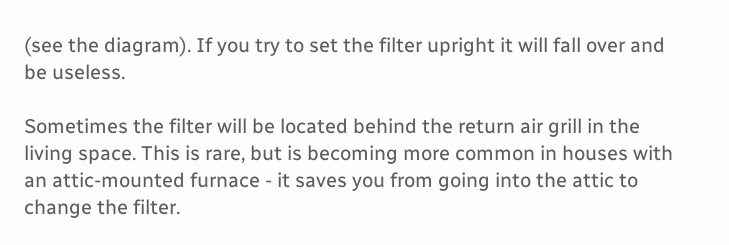(see the diagram). If you try to set the filter upright it will fall over and be useless.

Sometimes the filter will be located behind the return air grill in the living space. This is rare, but is becoming more common in houses with an attic-mounted furnace - it saves you from going into the attic to change the filter.